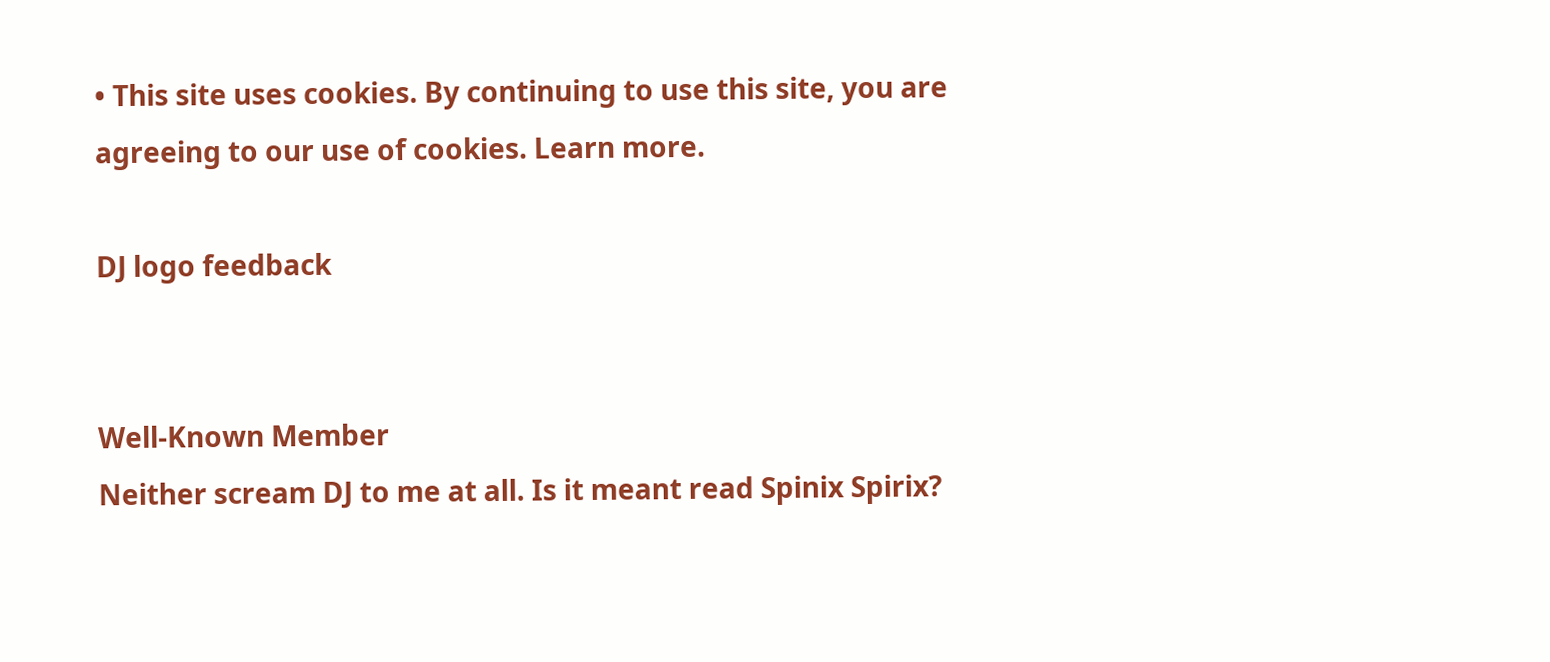• This site uses cookies. By continuing to use this site, you are agreeing to our use of cookies. Learn more.

DJ logo feedback


Well-Known Member
Neither scream DJ to me at all. Is it meant read Spinix Spirix?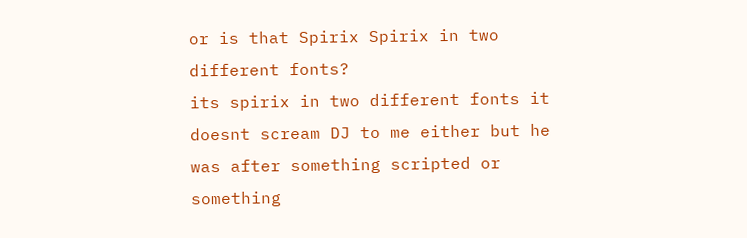or is that Spirix Spirix in two different fonts?
its spirix in two different fonts it doesnt scream DJ to me either but he was after something scripted or something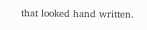that looked hand written.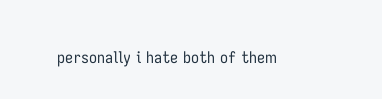personally i hate both of them